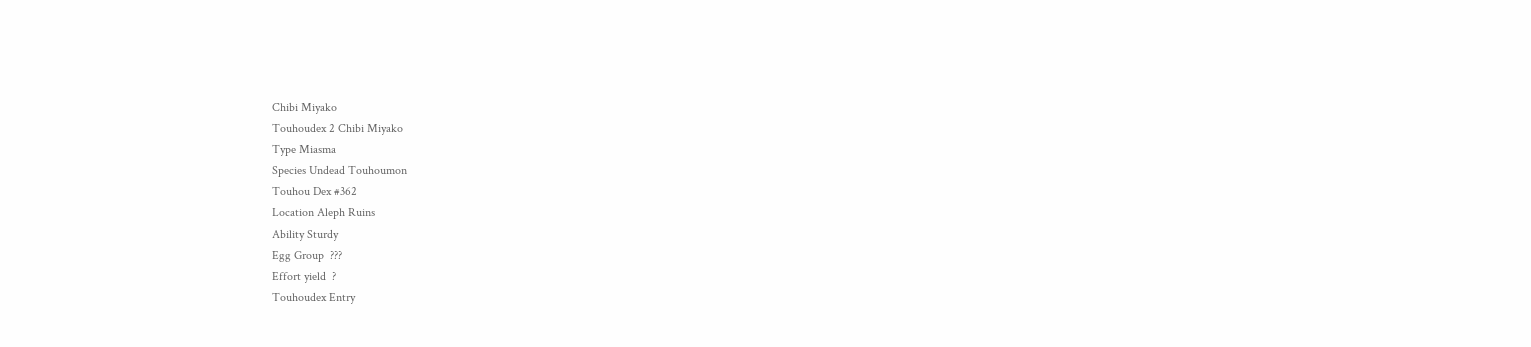Chibi Miyako
Touhoudex 2 Chibi Miyako
Type Miasma
Species Undead Touhoumon
Touhou Dex #362
Location Aleph Ruins
Ability Sturdy
Egg Group  ???
Effort yield  ?
Touhoudex Entry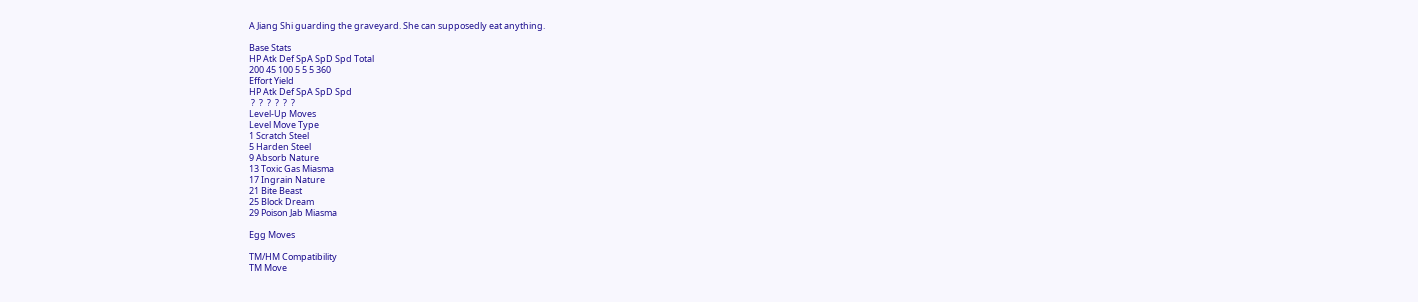A Jiang Shi guarding the graveyard. She can supposedly eat anything.

Base Stats
HP Atk Def SpA SpD Spd Total
200 45 100 5 5 5 360
Effort Yield
HP Atk Def SpA SpD Spd
 ?  ?  ?  ?  ?  ?
Level-Up Moves
Level Move Type
1 Scratch Steel
5 Harden Steel
9 Absorb Nature
13 Toxic Gas Miasma
17 Ingrain Nature
21 Bite Beast
25 Block Dream
29 Poison Jab Miasma

Egg Moves

TM/HM Compatibility
TM Move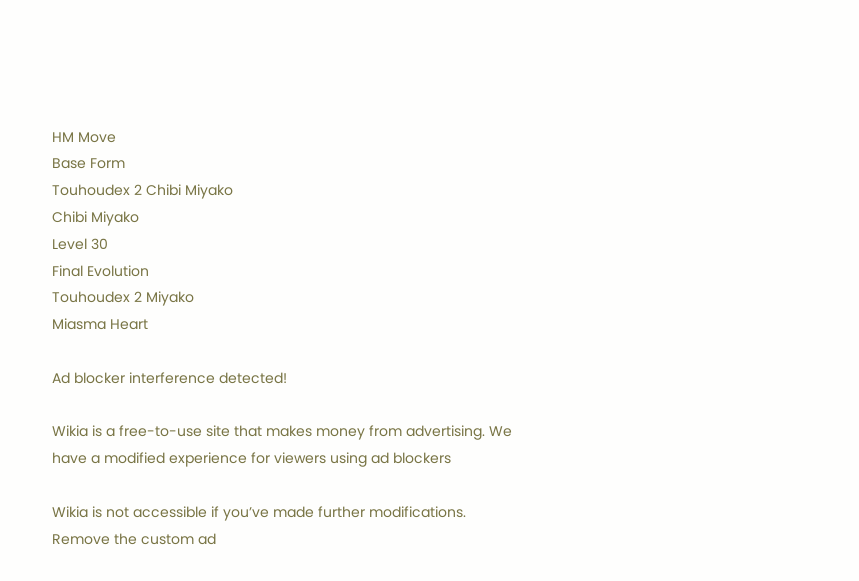HM Move
Base Form
Touhoudex 2 Chibi Miyako
Chibi Miyako
Level 30
Final Evolution
Touhoudex 2 Miyako
Miasma Heart

Ad blocker interference detected!

Wikia is a free-to-use site that makes money from advertising. We have a modified experience for viewers using ad blockers

Wikia is not accessible if you’ve made further modifications. Remove the custom ad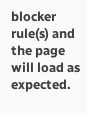blocker rule(s) and the page will load as expected.